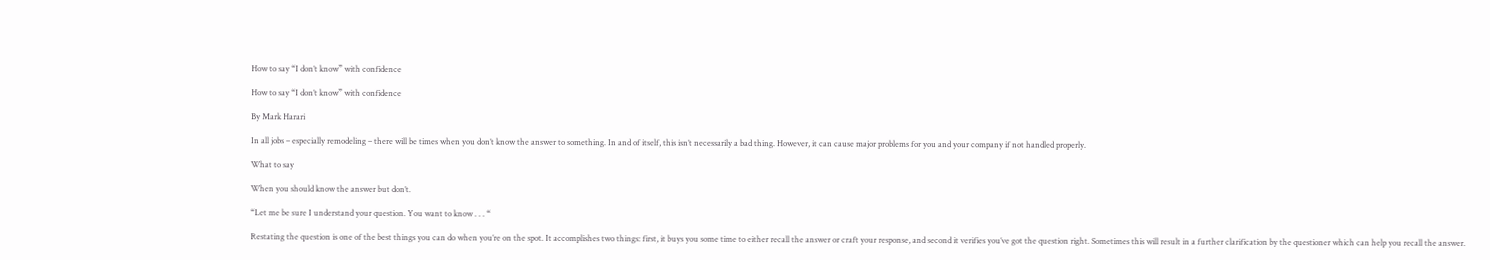How to say “I don’t know” with confidence

How to say “I don’t know” with confidence

By Mark Harari

In all jobs – especially remodeling – there will be times when you don’t know the answer to something. In and of itself, this isn’t necessarily a bad thing. However, it can cause major problems for you and your company if not handled properly.

What to say

When you should know the answer but don’t.

“Let me be sure I understand your question. You want to know . . . “

Restating the question is one of the best things you can do when you’re on the spot. It accomplishes two things: first, it buys you some time to either recall the answer or craft your response, and second it verifies you’ve got the question right. Sometimes this will result in a further clarification by the questioner which can help you recall the answer.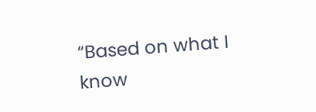“Based on what I know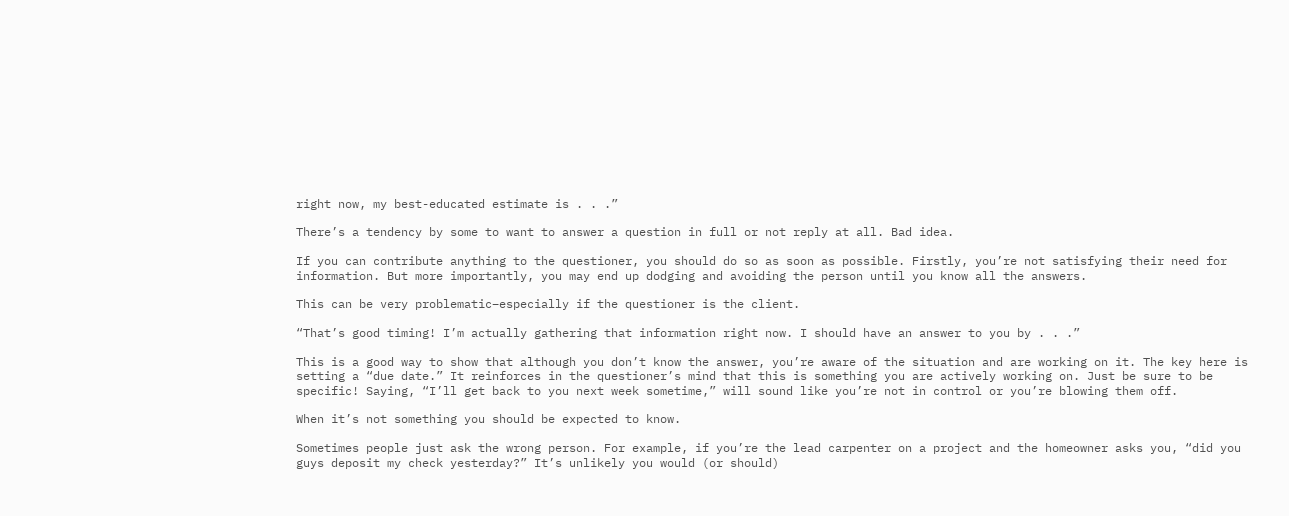right now, my best-educated estimate is . . .”

There’s a tendency by some to want to answer a question in full or not reply at all. Bad idea.

If you can contribute anything to the questioner, you should do so as soon as possible. Firstly, you’re not satisfying their need for information. But more importantly, you may end up dodging and avoiding the person until you know all the answers.

This can be very problematic–especially if the questioner is the client.

“That’s good timing! I’m actually gathering that information right now. I should have an answer to you by . . .”

This is a good way to show that although you don’t know the answer, you’re aware of the situation and are working on it. The key here is setting a “due date.” It reinforces in the questioner’s mind that this is something you are actively working on. Just be sure to be specific! Saying, “I’ll get back to you next week sometime,” will sound like you’re not in control or you’re blowing them off.

When it’s not something you should be expected to know.

Sometimes people just ask the wrong person. For example, if you’re the lead carpenter on a project and the homeowner asks you, “did you guys deposit my check yesterday?” It’s unlikely you would (or should)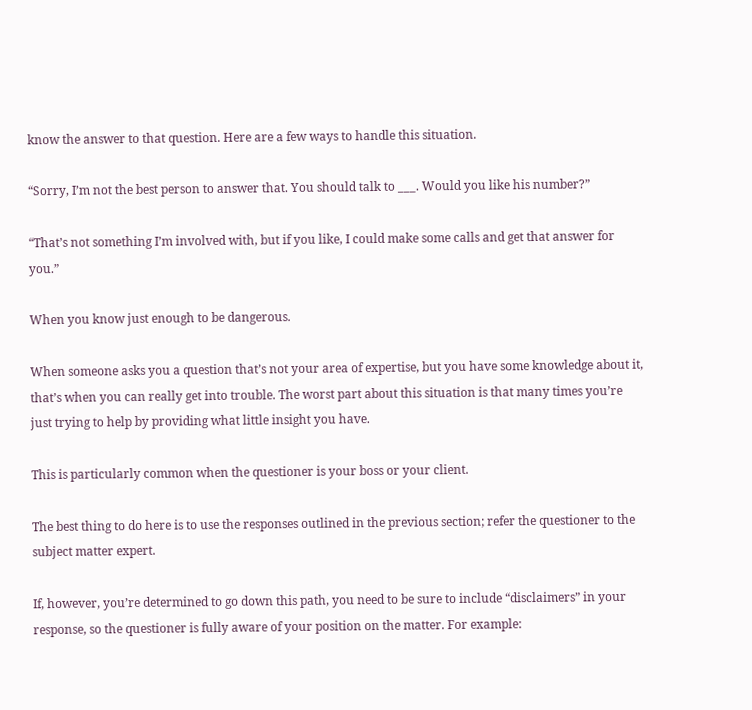know the answer to that question. Here are a few ways to handle this situation.

“Sorry, I’m not the best person to answer that. You should talk to ___. Would you like his number?”

“That’s not something I’m involved with, but if you like, I could make some calls and get that answer for you.”

When you know just enough to be dangerous.

When someone asks you a question that’s not your area of expertise, but you have some knowledge about it, that’s when you can really get into trouble. The worst part about this situation is that many times you’re just trying to help by providing what little insight you have.

This is particularly common when the questioner is your boss or your client.

The best thing to do here is to use the responses outlined in the previous section; refer the questioner to the subject matter expert.

If, however, you’re determined to go down this path, you need to be sure to include “disclaimers” in your response, so the questioner is fully aware of your position on the matter. For example: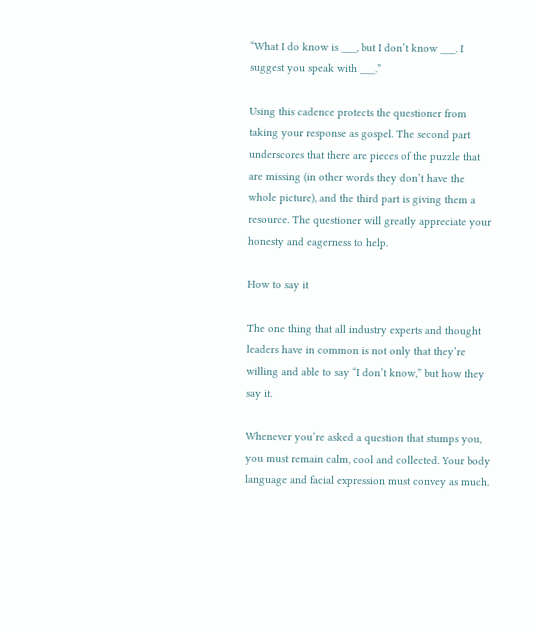“What I do know is ___, but I don’t know ___. I suggest you speak with ___.”

Using this cadence protects the questioner from taking your response as gospel. The second part underscores that there are pieces of the puzzle that are missing (in other words they don’t have the whole picture), and the third part is giving them a resource. The questioner will greatly appreciate your honesty and eagerness to help.

How to say it

The one thing that all industry experts and thought leaders have in common is not only that they’re willing and able to say “I don’t know,” but how they say it.

Whenever you’re asked a question that stumps you, you must remain calm, cool and collected. Your body language and facial expression must convey as much.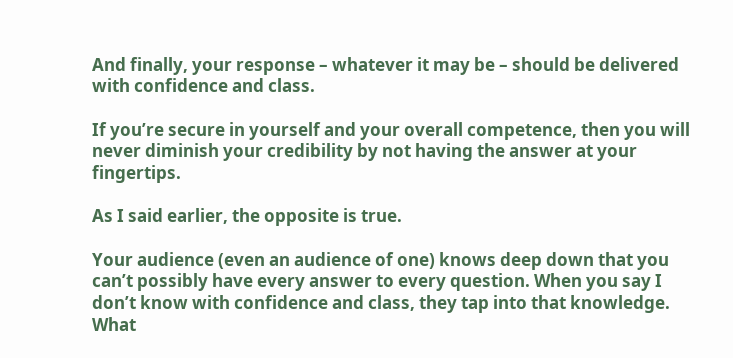And finally, your response – whatever it may be – should be delivered with confidence and class.

If you’re secure in yourself and your overall competence, then you will never diminish your credibility by not having the answer at your fingertips.

As I said earlier, the opposite is true.

Your audience (even an audience of one) knows deep down that you can’t possibly have every answer to every question. When you say I don’t know with confidence and class, they tap into that knowledge. What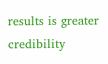results is greater credibility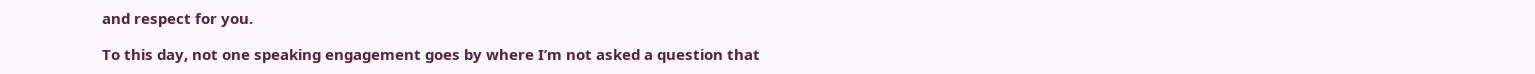and respect for you.

To this day, not one speaking engagement goes by where I’m not asked a question that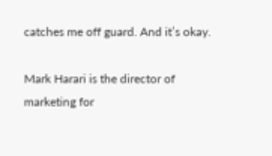catches me off guard. And it’s okay.

Mark Harari is the director of marketing for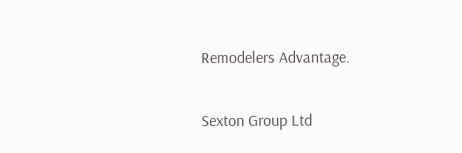Remodelers Advantage.


Sexton Group Ltd